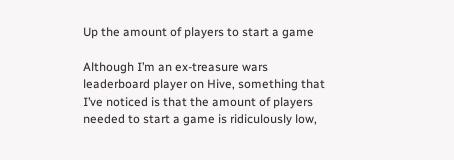Up the amount of players to start a game

Although I’m an ex-treasure wars leaderboard player on Hive, something that I’ve noticed is that the amount of players needed to start a game is ridiculously low,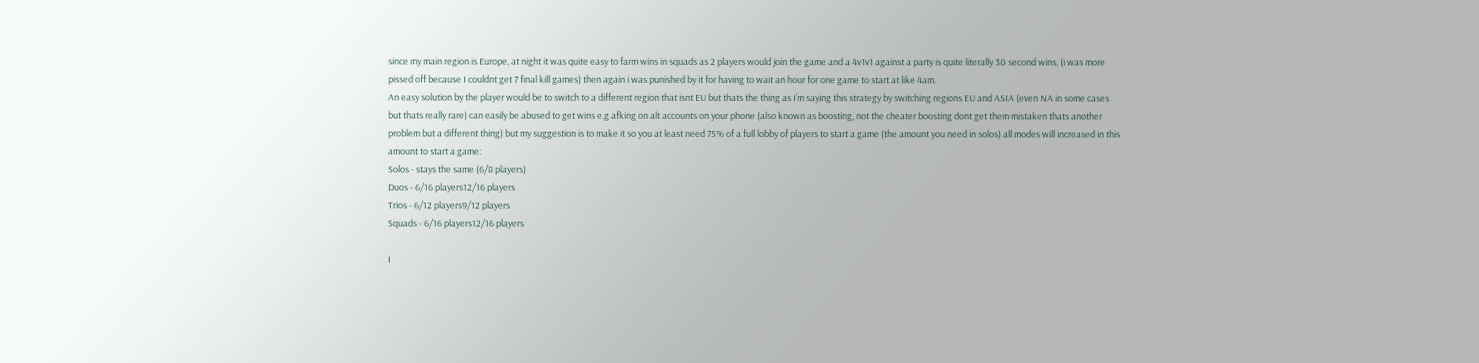since my main region is Europe, at night it was quite easy to farm wins in squads as 2 players would join the game and a 4v1v1 against a party is quite literally 30 second wins, (i was more pissed off because I couldnt get 7 final kill games) then again i was punished by it for having to wait an hour for one game to start at like 4am.
An easy solution by the player would be to switch to a different region that isnt EU but thats the thing as I’m saying this strategy by switching regions EU and ASIA (even NA in some cases but thats really rare) can easily be abused to get wins e.g afking on alt accounts on your phone (also known as boosting, not the cheater boosting dont get them mistaken thats another problem but a different thing) but my suggestion is to make it so you at least need 75% of a full lobby of players to start a game (the amount you need in solos) all modes will increased in this amount to start a game:
Solos - stays the same (6/8 players)
Duos - 6/16 players12/16 players
Trios - 6/12 players9/12 players
Squads - 6/16 players12/16 players

I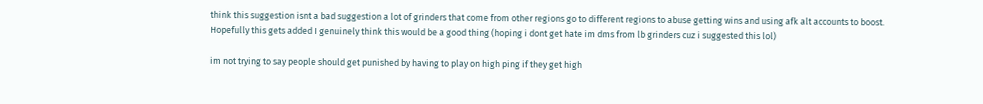think this suggestion isnt a bad suggestion a lot of grinders that come from other regions go to different regions to abuse getting wins and using afk alt accounts to boost.
Hopefully this gets added I genuinely think this would be a good thing (hoping i dont get hate im dms from lb grinders cuz i suggested this lol)

im not trying to say people should get punished by having to play on high ping if they get high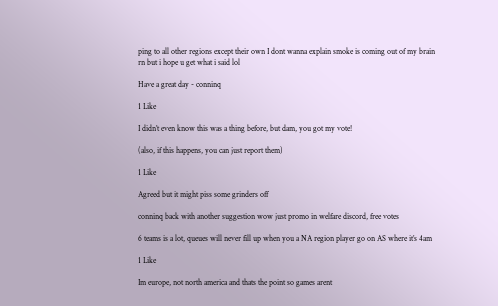ping to all other regions except their own I dont wanna explain smoke is coming out of my brain rn but i hope u get what i said lol

Have a great day - conninq

1 Like

I didn’t even know this was a thing before, but dam, you got my vote!

(also, if this happens, you can just report them)

1 Like

Agreed but it might piss some grinders off

conninq back with another suggestion wow just promo in welfare discord, free votes

6 teams is a lot, queues will never fill up when you a NA region player go on AS where it’s 4am

1 Like

Im europe, not north america and thats the point so games arent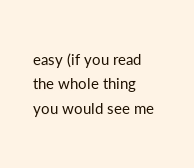easy (if you read the whole thing you would see me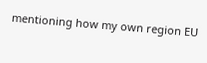mentioning how my own region EU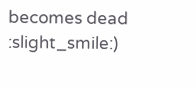becomes dead :slight_smile:)